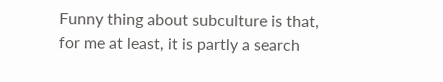Funny thing about subculture is that, for me at least, it is partly a search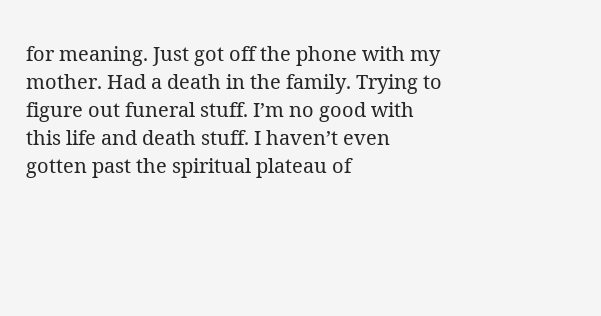for meaning. Just got off the phone with my mother. Had a death in the family. Trying to figure out funeral stuff. I’m no good with this life and death stuff. I haven’t even gotten past the spiritual plateau of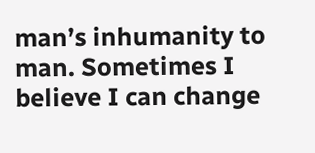man’s inhumanity to man. Sometimes I believe I can change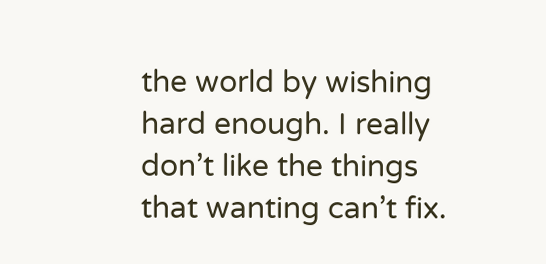the world by wishing hard enough. I really don’t like the things that wanting can’t fix.